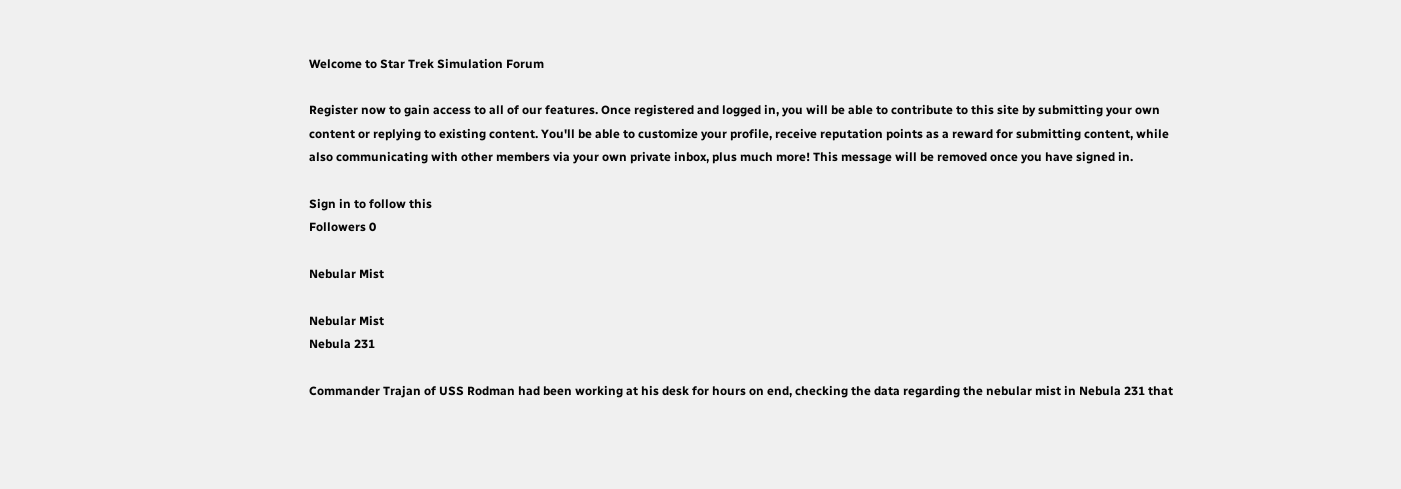Welcome to Star Trek Simulation Forum

Register now to gain access to all of our features. Once registered and logged in, you will be able to contribute to this site by submitting your own content or replying to existing content. You'll be able to customize your profile, receive reputation points as a reward for submitting content, while also communicating with other members via your own private inbox, plus much more! This message will be removed once you have signed in.

Sign in to follow this
Followers 0

Nebular Mist

Nebular Mist
Nebula 231

Commander Trajan of USS Rodman had been working at his desk for hours on end, checking the data regarding the nebular mist in Nebula 231 that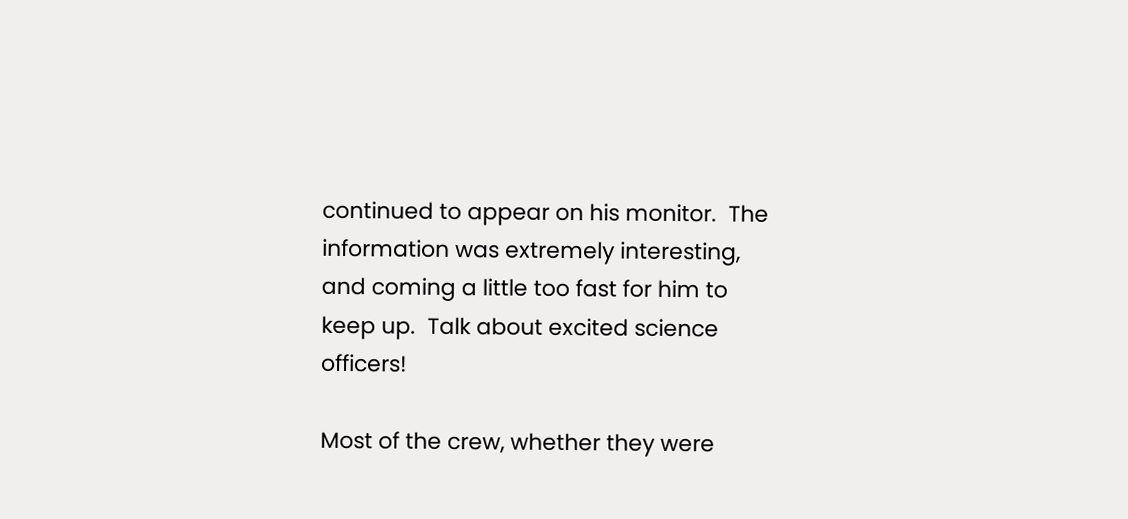continued to appear on his monitor.  The information was extremely interesting, and coming a little too fast for him to keep up.  Talk about excited science officers!

Most of the crew, whether they were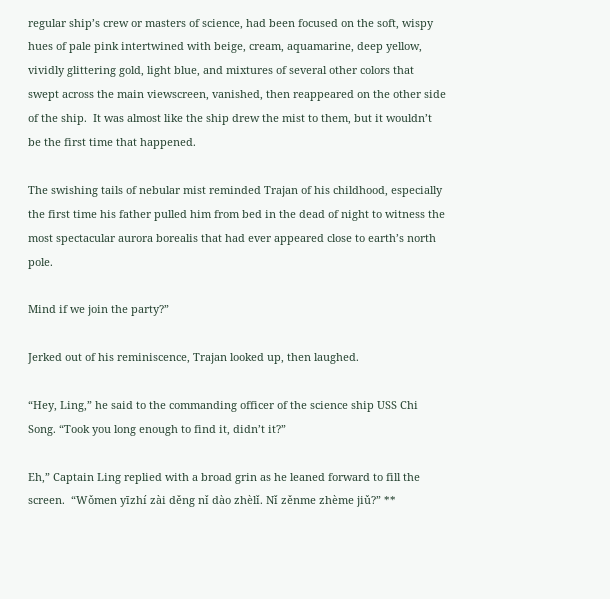regular ship’s crew or masters of science, had been focused on the soft, wispy hues of pale pink intertwined with beige, cream, aquamarine, deep yellow, vividly glittering gold, light blue, and mixtures of several other colors that swept across the main viewscreen, vanished, then reappeared on the other side of the ship.  It was almost like the ship drew the mist to them, but it wouldn’t be the first time that happened.

The swishing tails of nebular mist reminded Trajan of his childhood, especially the first time his father pulled him from bed in the dead of night to witness the most spectacular aurora borealis that had ever appeared close to earth’s north pole.

Mind if we join the party?”

Jerked out of his reminiscence, Trajan looked up, then laughed.

“Hey, Ling,” he said to the commanding officer of the science ship USS Chi Song. “Took you long enough to find it, didn’t it?”

Eh,” Captain Ling replied with a broad grin as he leaned forward to fill the screen.  “Wǒmen yīzhí zài děng nǐ dào zhèlǐ. Nǐ zěnme zhème jiǔ?” **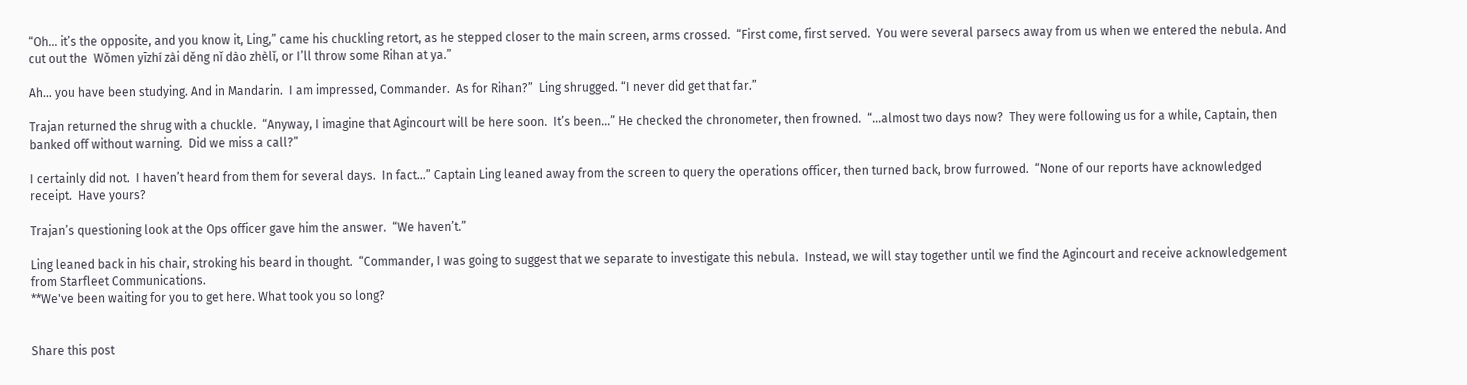“Oh… it’s the opposite, and you know it, Ling,” came his chuckling retort, as he stepped closer to the main screen, arms crossed.  “First come, first served.  You were several parsecs away from us when we entered the nebula. And cut out the  Wǒmen yīzhí zài děng nǐ dào zhèlǐ, or I’ll throw some Rihan at ya.”

Ah… you have been studying. And in Mandarin.  I am impressed, Commander.  As for Rihan?”  Ling shrugged. “I never did get that far.”

Trajan returned the shrug with a chuckle.  “Anyway, I imagine that Agincourt will be here soon.  It’s been…” He checked the chronometer, then frowned.  “...almost two days now?  They were following us for a while, Captain, then banked off without warning.  Did we miss a call?”

I certainly did not.  I haven’t heard from them for several days.  In fact…” Captain Ling leaned away from the screen to query the operations officer, then turned back, brow furrowed.  “None of our reports have acknowledged receipt.  Have yours?

Trajan’s questioning look at the Ops officer gave him the answer.  “We haven’t.”

Ling leaned back in his chair, stroking his beard in thought.  “Commander, I was going to suggest that we separate to investigate this nebula.  Instead, we will stay together until we find the Agincourt and receive acknowledgement from Starfleet Communications.
**We've been waiting for you to get here. What took you so long?


Share this post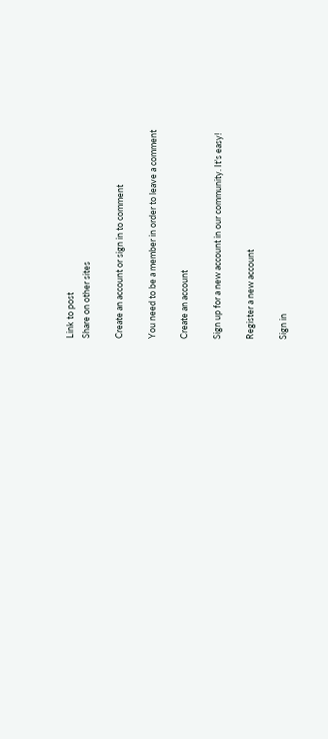Link to post
Share on other sites

Create an account or sign in to comment

You need to be a member in order to leave a comment

Create an account

Sign up for a new account in our community. It's easy!

Register a new account

Sign in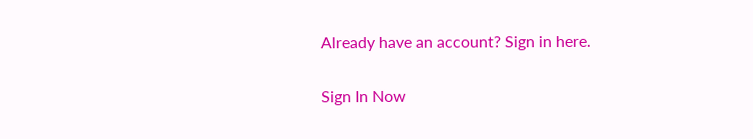Already have an account? Sign in here.

Sign In Now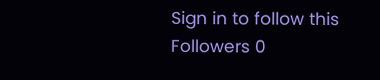Sign in to follow this
Followers 0